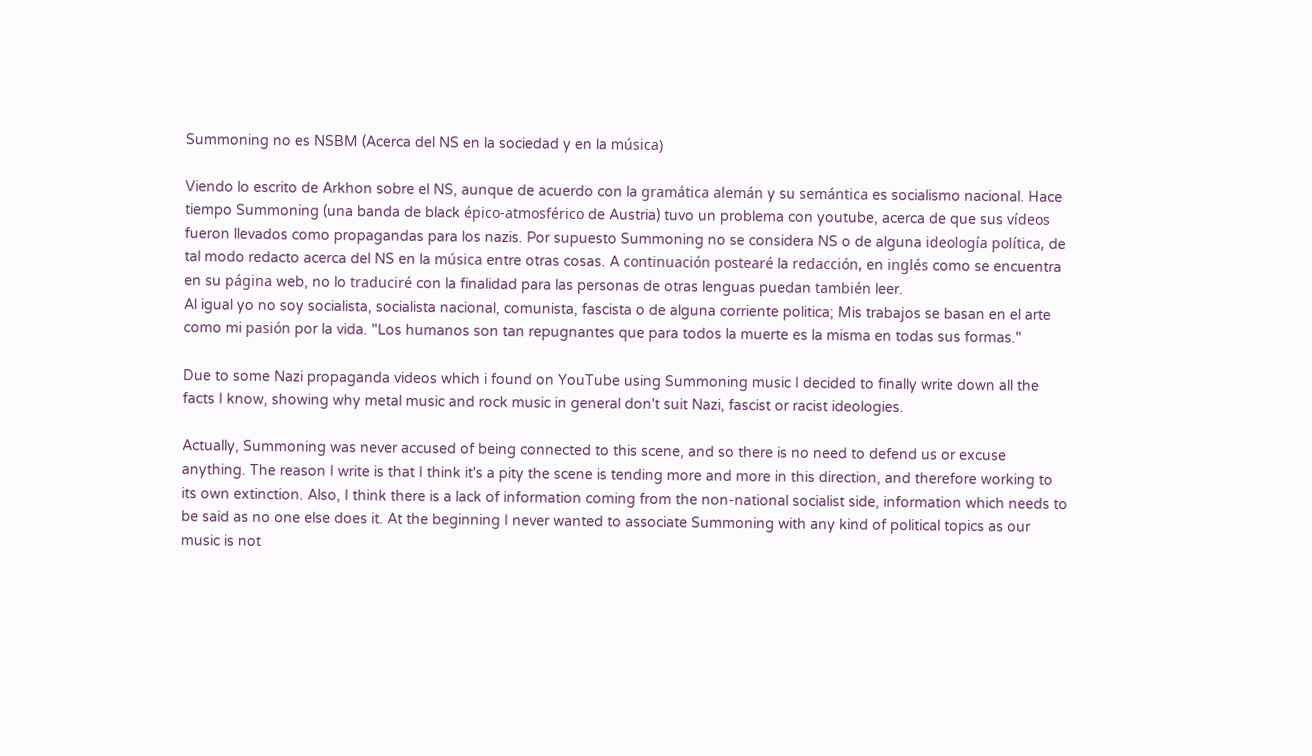Summoning no es NSBM (Acerca del NS en la sociedad y en la música)

Viendo lo escrito de Arkhon sobre el NS, aunque de acuerdo con la gramática alemán y su semántica es socialismo nacional. Hace tiempo Summoning (una banda de black épico-atmosférico de Austria) tuvo un problema con youtube, acerca de que sus vídeos fueron llevados como propagandas para los nazis. Por supuesto Summoning no se considera NS o de alguna ideología política, de tal modo redacto acerca del NS en la música entre otras cosas. A continuación postearé la redacción, en inglés como se encuentra en su página web, no lo traduciré con la finalidad para las personas de otras lenguas puedan también leer.
Al igual yo no soy socialista, socialista nacional, comunista, fascista o de alguna corriente politica; Mis trabajos se basan en el arte como mi pasión por la vida. "Los humanos son tan repugnantes que para todos la muerte es la misma en todas sus formas."

Due to some Nazi propaganda videos which i found on YouTube using Summoning music I decided to finally write down all the facts I know, showing why metal music and rock music in general don't suit Nazi, fascist or racist ideologies.

Actually, Summoning was never accused of being connected to this scene, and so there is no need to defend us or excuse anything. The reason I write is that I think it's a pity the scene is tending more and more in this direction, and therefore working to its own extinction. Also, I think there is a lack of information coming from the non-national socialist side, information which needs to be said as no one else does it. At the beginning I never wanted to associate Summoning with any kind of political topics as our music is not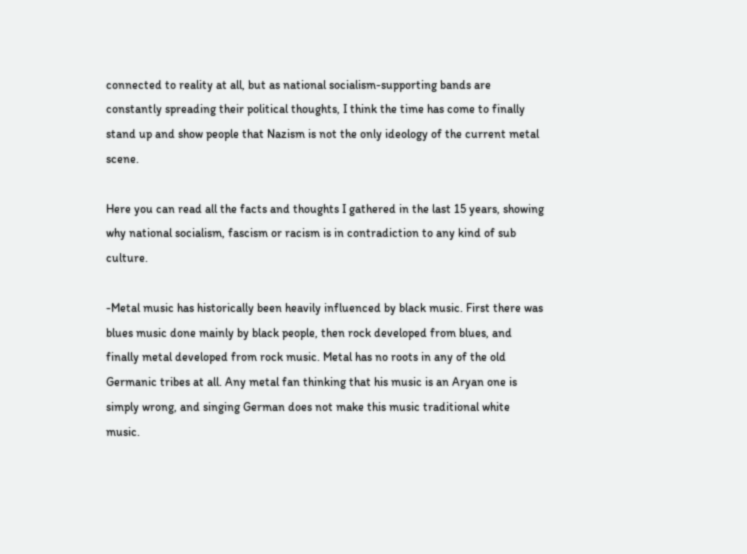connected to reality at all, but as national socialism-supporting bands are constantly spreading their political thoughts, I think the time has come to finally stand up and show people that Nazism is not the only ideology of the current metal scene.

Here you can read all the facts and thoughts I gathered in the last 15 years, showing why national socialism, fascism or racism is in contradiction to any kind of sub culture.

-Metal music has historically been heavily influenced by black music. First there was blues music done mainly by black people, then rock developed from blues, and finally metal developed from rock music. Metal has no roots in any of the old Germanic tribes at all. Any metal fan thinking that his music is an Aryan one is simply wrong, and singing German does not make this music traditional white music.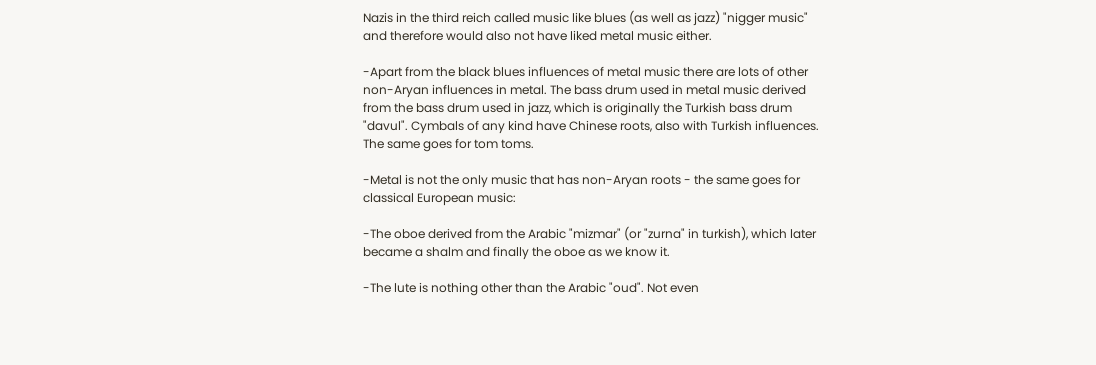Nazis in the third reich called music like blues (as well as jazz) "nigger music" and therefore would also not have liked metal music either.

-Apart from the black blues influences of metal music there are lots of other non-Aryan influences in metal. The bass drum used in metal music derived from the bass drum used in jazz, which is originally the Turkish bass drum "davul". Cymbals of any kind have Chinese roots, also with Turkish influences. The same goes for tom toms.

-Metal is not the only music that has non-Aryan roots - the same goes for classical European music:

-The oboe derived from the Arabic "mizmar" (or "zurna" in turkish), which later became a shalm and finally the oboe as we know it.

-The lute is nothing other than the Arabic "oud". Not even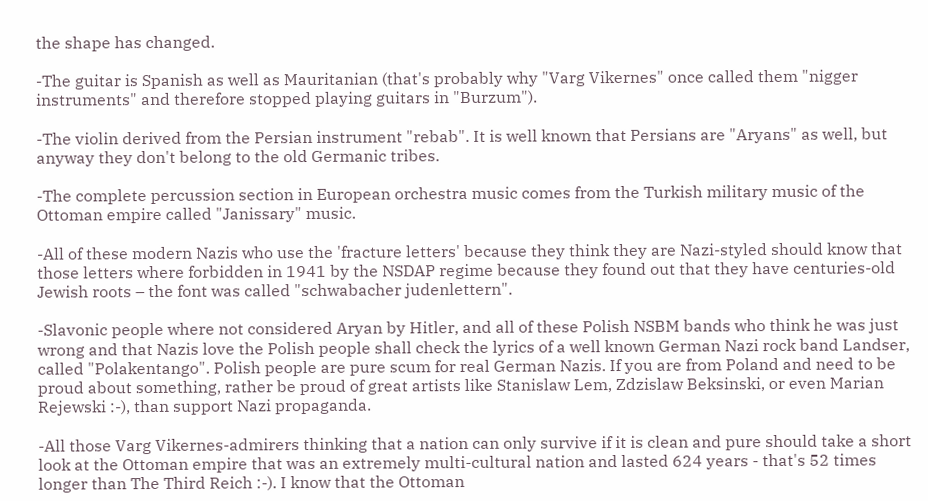the shape has changed.

-The guitar is Spanish as well as Mauritanian (that's probably why "Varg Vikernes" once called them "nigger instruments" and therefore stopped playing guitars in "Burzum").

-The violin derived from the Persian instrument "rebab". It is well known that Persians are "Aryans" as well, but anyway they don't belong to the old Germanic tribes.

-The complete percussion section in European orchestra music comes from the Turkish military music of the Ottoman empire called "Janissary" music.

-All of these modern Nazis who use the 'fracture letters' because they think they are Nazi-styled should know that those letters where forbidden in 1941 by the NSDAP regime because they found out that they have centuries-old Jewish roots – the font was called "schwabacher judenlettern".

-Slavonic people where not considered Aryan by Hitler, and all of these Polish NSBM bands who think he was just wrong and that Nazis love the Polish people shall check the lyrics of a well known German Nazi rock band Landser, called "Polakentango". Polish people are pure scum for real German Nazis. If you are from Poland and need to be proud about something, rather be proud of great artists like Stanislaw Lem, Zdzislaw Beksinski, or even Marian Rejewski :-), than support Nazi propaganda.

-All those Varg Vikernes-admirers thinking that a nation can only survive if it is clean and pure should take a short look at the Ottoman empire that was an extremely multi-cultural nation and lasted 624 years - that's 52 times longer than The Third Reich :-). I know that the Ottoman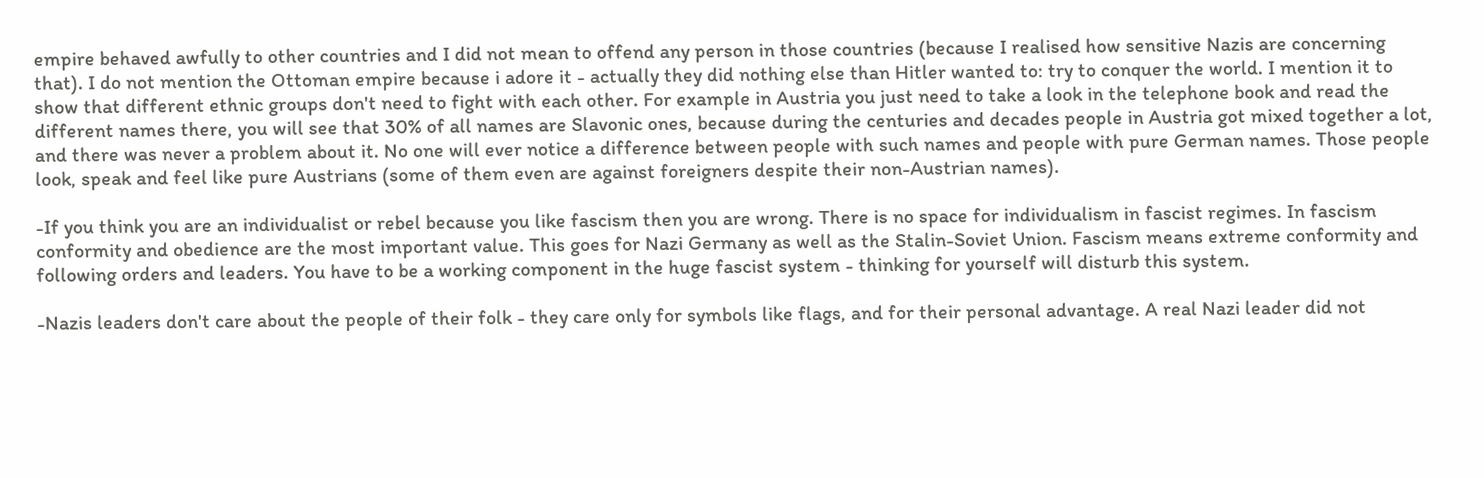empire behaved awfully to other countries and I did not mean to offend any person in those countries (because I realised how sensitive Nazis are concerning that). I do not mention the Ottoman empire because i adore it - actually they did nothing else than Hitler wanted to: try to conquer the world. I mention it to show that different ethnic groups don't need to fight with each other. For example in Austria you just need to take a look in the telephone book and read the different names there, you will see that 30% of all names are Slavonic ones, because during the centuries and decades people in Austria got mixed together a lot, and there was never a problem about it. No one will ever notice a difference between people with such names and people with pure German names. Those people look, speak and feel like pure Austrians (some of them even are against foreigners despite their non-Austrian names).

-If you think you are an individualist or rebel because you like fascism then you are wrong. There is no space for individualism in fascist regimes. In fascism conformity and obedience are the most important value. This goes for Nazi Germany as well as the Stalin-Soviet Union. Fascism means extreme conformity and following orders and leaders. You have to be a working component in the huge fascist system - thinking for yourself will disturb this system.

-Nazis leaders don't care about the people of their folk - they care only for symbols like flags, and for their personal advantage. A real Nazi leader did not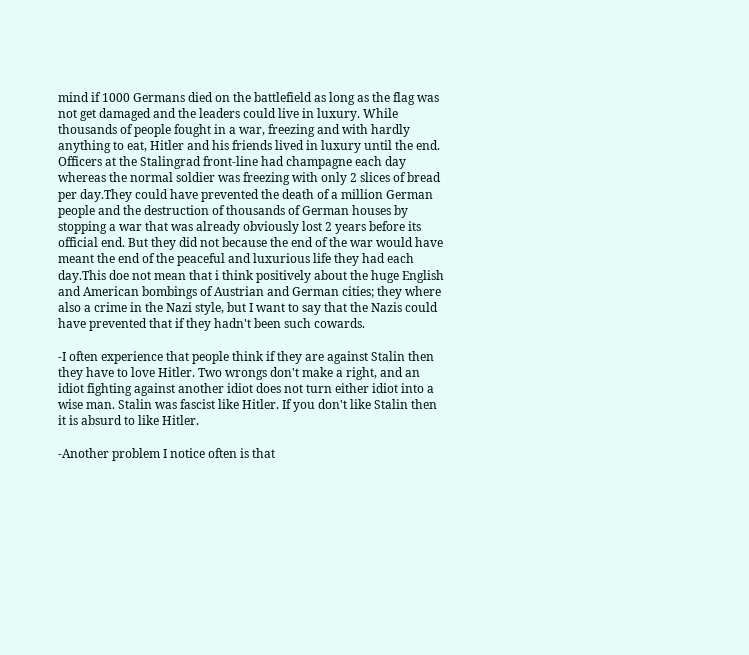mind if 1000 Germans died on the battlefield as long as the flag was not get damaged and the leaders could live in luxury. While thousands of people fought in a war, freezing and with hardly anything to eat, Hitler and his friends lived in luxury until the end. Officers at the Stalingrad front-line had champagne each day whereas the normal soldier was freezing with only 2 slices of bread per day.They could have prevented the death of a million German people and the destruction of thousands of German houses by stopping a war that was already obviously lost 2 years before its official end. But they did not because the end of the war would have meant the end of the peaceful and luxurious life they had each day.This doe not mean that i think positively about the huge English and American bombings of Austrian and German cities; they where also a crime in the Nazi style, but I want to say that the Nazis could have prevented that if they hadn't been such cowards.

-I often experience that people think if they are against Stalin then they have to love Hitler. Two wrongs don't make a right, and an idiot fighting against another idiot does not turn either idiot into a wise man. Stalin was fascist like Hitler. If you don't like Stalin then it is absurd to like Hitler.

-Another problem I notice often is that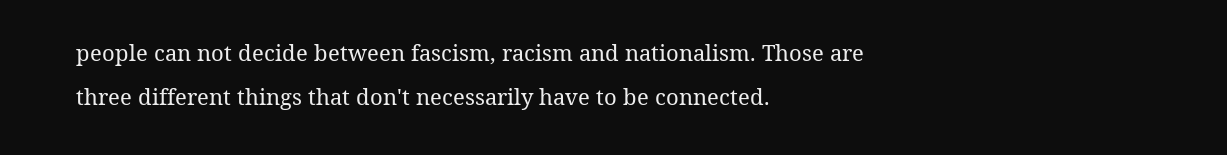people can not decide between fascism, racism and nationalism. Those are three different things that don't necessarily have to be connected.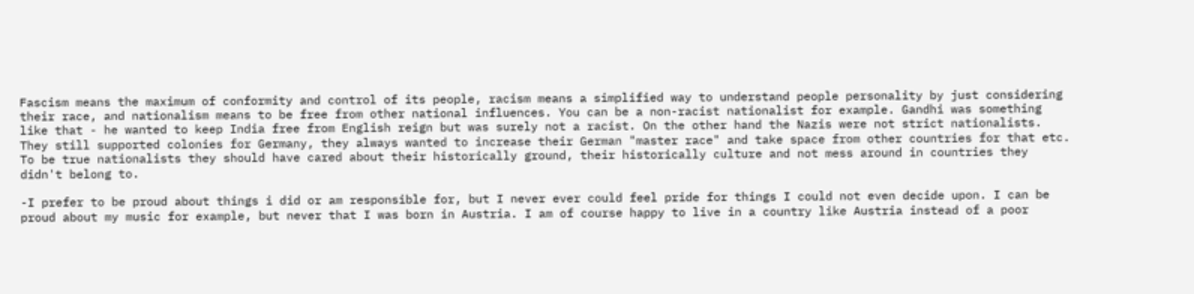Fascism means the maximum of conformity and control of its people, racism means a simplified way to understand people personality by just considering their race, and nationalism means to be free from other national influences. You can be a non-racist nationalist for example. Gandhi was something like that - he wanted to keep India free from English reign but was surely not a racist. On the other hand the Nazis were not strict nationalists. They still supported colonies for Germany, they always wanted to increase their German "master race" and take space from other countries for that etc. To be true nationalists they should have cared about their historically ground, their historically culture and not mess around in countries they didn't belong to.

-I prefer to be proud about things i did or am responsible for, but I never ever could feel pride for things I could not even decide upon. I can be proud about my music for example, but never that I was born in Austria. I am of course happy to live in a country like Austria instead of a poor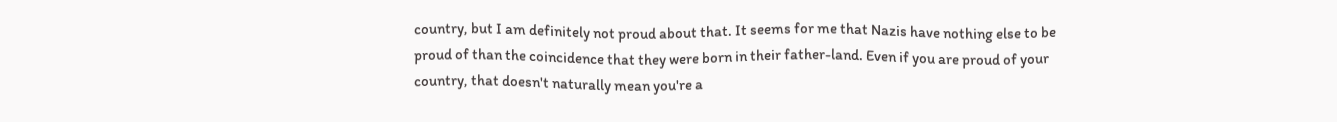country, but I am definitely not proud about that. It seems for me that Nazis have nothing else to be proud of than the coincidence that they were born in their father-land. Even if you are proud of your country, that doesn't naturally mean you're a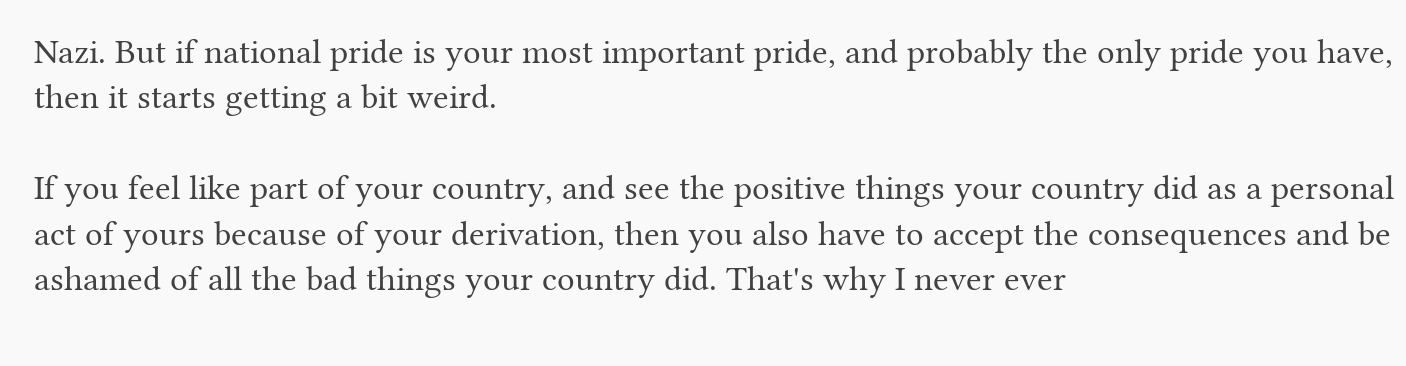Nazi. But if national pride is your most important pride, and probably the only pride you have, then it starts getting a bit weird.

If you feel like part of your country, and see the positive things your country did as a personal act of yours because of your derivation, then you also have to accept the consequences and be ashamed of all the bad things your country did. That's why I never ever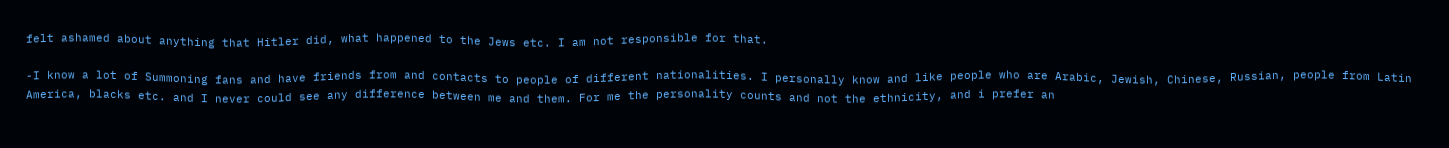felt ashamed about anything that Hitler did, what happened to the Jews etc. I am not responsible for that.

-I know a lot of Summoning fans and have friends from and contacts to people of different nationalities. I personally know and like people who are Arabic, Jewish, Chinese, Russian, people from Latin America, blacks etc. and I never could see any difference between me and them. For me the personality counts and not the ethnicity, and i prefer an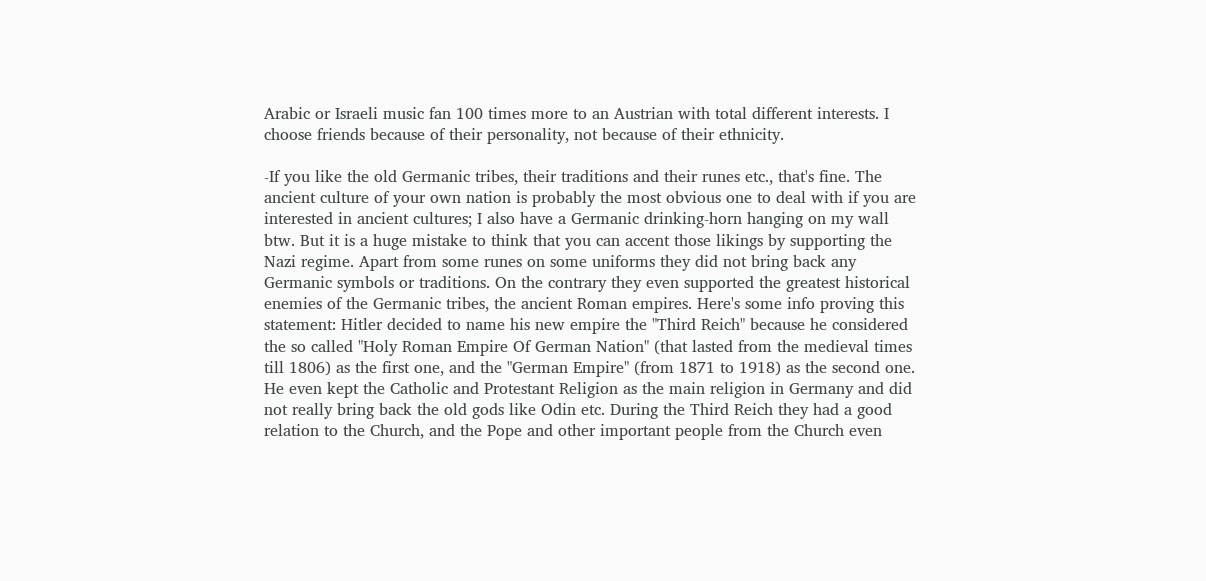Arabic or Israeli music fan 100 times more to an Austrian with total different interests. I choose friends because of their personality, not because of their ethnicity.

-If you like the old Germanic tribes, their traditions and their runes etc., that's fine. The ancient culture of your own nation is probably the most obvious one to deal with if you are interested in ancient cultures; I also have a Germanic drinking-horn hanging on my wall btw. But it is a huge mistake to think that you can accent those likings by supporting the Nazi regime. Apart from some runes on some uniforms they did not bring back any Germanic symbols or traditions. On the contrary they even supported the greatest historical enemies of the Germanic tribes, the ancient Roman empires. Here's some info proving this statement: Hitler decided to name his new empire the "Third Reich" because he considered the so called "Holy Roman Empire Of German Nation" (that lasted from the medieval times till 1806) as the first one, and the "German Empire" (from 1871 to 1918) as the second one. He even kept the Catholic and Protestant Religion as the main religion in Germany and did not really bring back the old gods like Odin etc. During the Third Reich they had a good relation to the Church, and the Pope and other important people from the Church even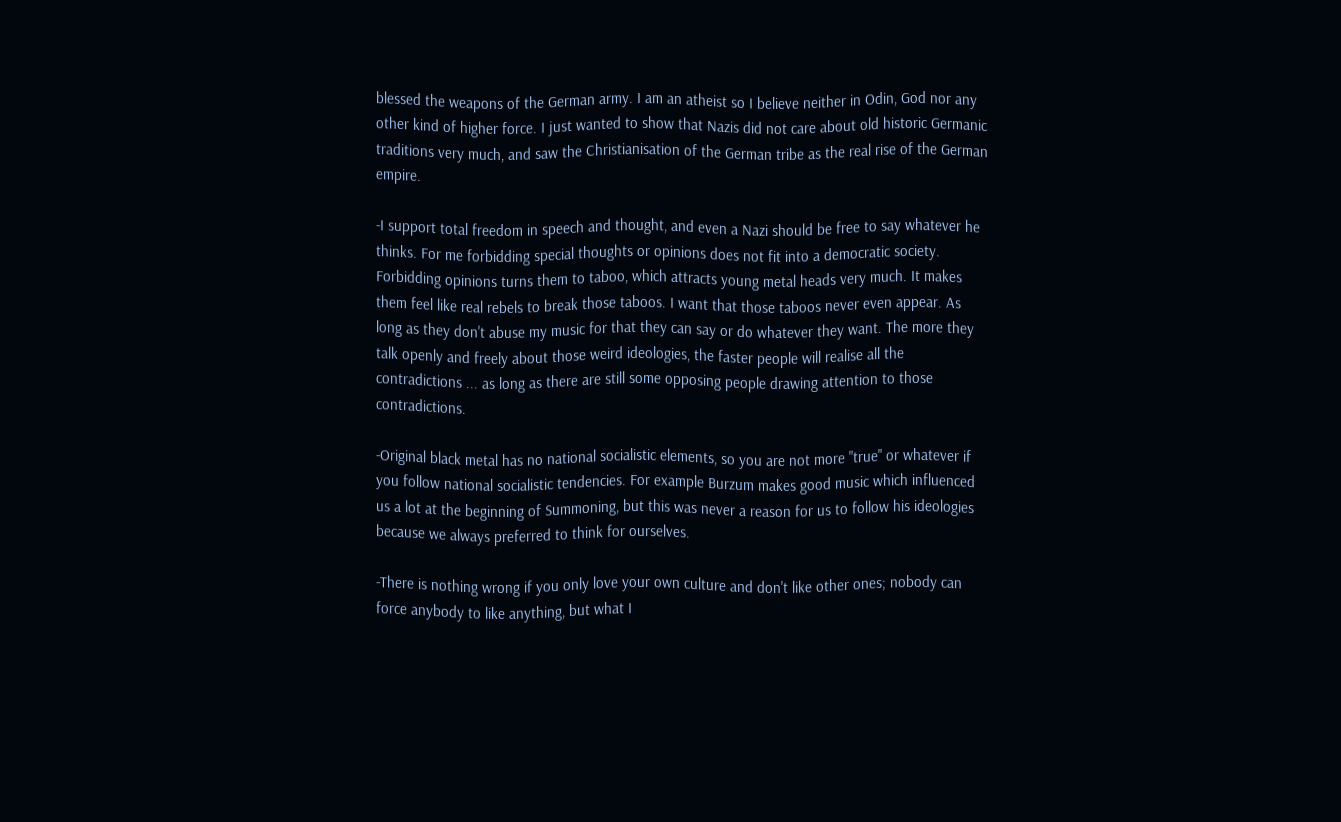blessed the weapons of the German army. I am an atheist so I believe neither in Odin, God nor any other kind of higher force. I just wanted to show that Nazis did not care about old historic Germanic traditions very much, and saw the Christianisation of the German tribe as the real rise of the German empire.

-I support total freedom in speech and thought, and even a Nazi should be free to say whatever he thinks. For me forbidding special thoughts or opinions does not fit into a democratic society. Forbidding opinions turns them to taboo, which attracts young metal heads very much. It makes them feel like real rebels to break those taboos. I want that those taboos never even appear. As long as they don't abuse my music for that they can say or do whatever they want. The more they talk openly and freely about those weird ideologies, the faster people will realise all the contradictions ... as long as there are still some opposing people drawing attention to those contradictions.

-Original black metal has no national socialistic elements, so you are not more "true" or whatever if you follow national socialistic tendencies. For example Burzum makes good music which influenced us a lot at the beginning of Summoning, but this was never a reason for us to follow his ideologies because we always preferred to think for ourselves.

-There is nothing wrong if you only love your own culture and don't like other ones; nobody can force anybody to like anything, but what I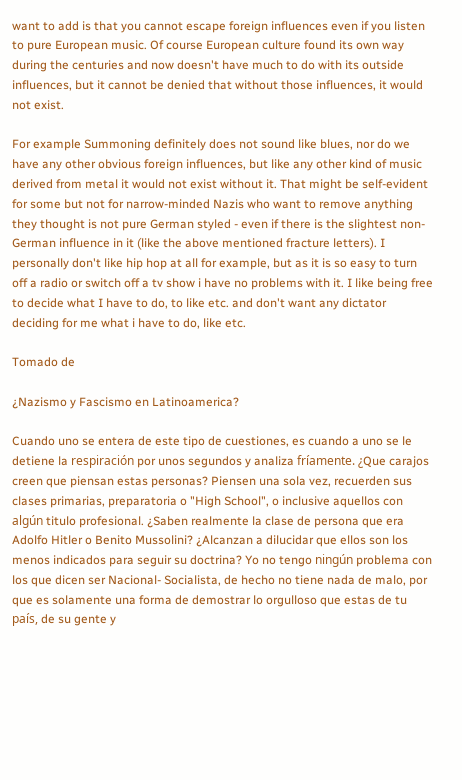want to add is that you cannot escape foreign influences even if you listen to pure European music. Of course European culture found its own way during the centuries and now doesn't have much to do with its outside influences, but it cannot be denied that without those influences, it would not exist.

For example Summoning definitely does not sound like blues, nor do we have any other obvious foreign influences, but like any other kind of music derived from metal it would not exist without it. That might be self-evident for some but not for narrow-minded Nazis who want to remove anything they thought is not pure German styled - even if there is the slightest non-German influence in it (like the above mentioned fracture letters). I personally don't like hip hop at all for example, but as it is so easy to turn off a radio or switch off a tv show i have no problems with it. I like being free to decide what I have to do, to like etc. and don't want any dictator deciding for me what i have to do, like etc.

Tomado de

¿Nazismo y Fascismo en Latinoamerica?

Cuando uno se entera de este tipo de cuestiones, es cuando a uno se le detiene la respiración por unos segundos y analiza fríamente. ¿Que carajos creen que piensan estas personas? Piensen una sola vez, recuerden sus clases primarias, preparatoria o "High School", o inclusive aquellos con algún titulo profesional. ¿Saben realmente la clase de persona que era Adolfo Hitler o Benito Mussolini? ¿Alcanzan a dilucidar que ellos son los menos indicados para seguir su doctrina? Yo no tengo ningún problema con los que dicen ser Nacional- Socialista, de hecho no tiene nada de malo, por que es solamente una forma de demostrar lo orgulloso que estas de tu país, de su gente y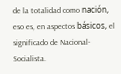de la totalidad como nación, eso es, en aspectos básicos, el significado de Nacional-Socialista.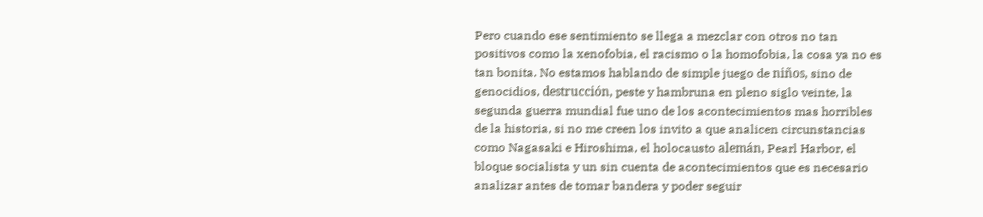Pero cuando ese sentimiento se llega a mezclar con otros no tan positivos como la xenofobia, el racismo o la homofobia, la cosa ya no es tan bonita. No estamos hablando de simple juego de niños, sino de genocidios, destrucción, peste y hambruna en pleno siglo veinte, la segunda guerra mundial fue uno de los acontecimientos mas horribles de la historia, si no me creen los invito a que analicen circunstancias como Nagasaki e Hiroshima, el holocausto alemán, Pearl Harbor, el bloque socialista y un sin cuenta de acontecimientos que es necesario analizar antes de tomar bandera y poder seguir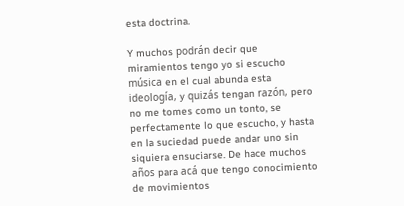esta doctrina.

Y muchos podrán decir que miramientos tengo yo si escucho música en el cual abunda esta ideología, y quizás tengan razón, pero no me tomes como un tonto, se perfectamente lo que escucho, y hasta en la suciedad puede andar uno sin siquiera ensuciarse. De hace muchos años para acá que tengo conocimiento de movimientos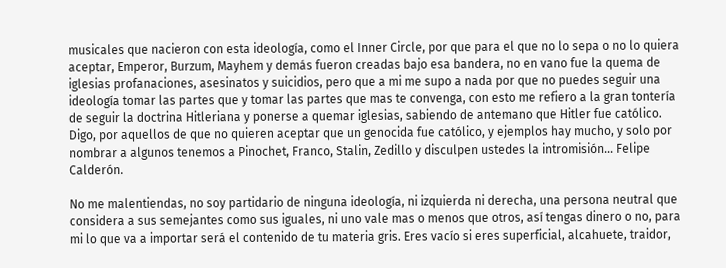musicales que nacieron con esta ideología, como el Inner Circle, por que para el que no lo sepa o no lo quiera aceptar, Emperor, Burzum, Mayhem y demás fueron creadas bajo esa bandera, no en vano fue la quema de iglesias profanaciones, asesinatos y suicidios, pero que a mi me supo a nada por que no puedes seguir una ideología tomar las partes que y tomar las partes que mas te convenga, con esto me refiero a la gran tontería de seguir la doctrina Hitleriana y ponerse a quemar iglesias, sabiendo de antemano que Hitler fue católico. Digo, por aquellos de que no quieren aceptar que un genocida fue católico, y ejemplos hay mucho, y solo por nombrar a algunos tenemos a Pinochet, Franco, Stalin, Zedillo y disculpen ustedes la intromisión... Felipe Calderón.

No me malentiendas, no soy partidario de ninguna ideología, ni izquierda ni derecha, una persona neutral que considera a sus semejantes como sus iguales, ni uno vale mas o menos que otros, así tengas dinero o no, para mi lo que va a importar será el contenido de tu materia gris. Eres vacío si eres superficial, alcahuete, traidor,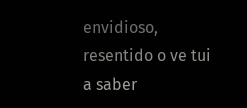envidioso, resentido o ve tui a saber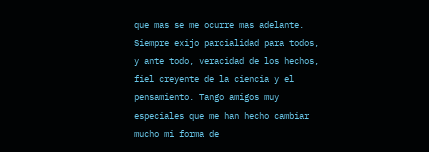que mas se me ocurre mas adelante. Siempre exijo parcialidad para todos, y ante todo, veracidad de los hechos, fiel creyente de la ciencia y el pensamiento. Tango amigos muy especiales que me han hecho cambiar mucho mi forma de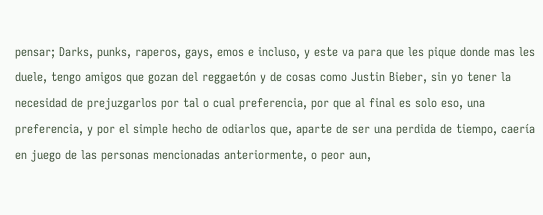pensar; Darks, punks, raperos, gays, emos e incluso, y este va para que les pique donde mas les duele, tengo amigos que gozan del reggaetón y de cosas como Justin Bieber, sin yo tener la necesidad de prejuzgarlos por tal o cual preferencia, por que al final es solo eso, una preferencia, y por el simple hecho de odiarlos que, aparte de ser una perdida de tiempo, caería en juego de las personas mencionadas anteriormente, o peor aun,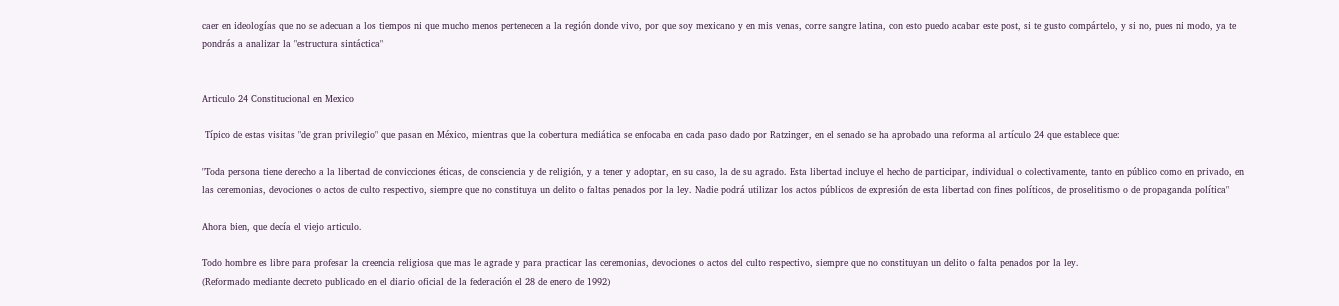caer en ideologías que no se adecuan a los tiempos ni que mucho menos pertenecen a la región donde vivo, por que soy mexicano y en mis venas, corre sangre latina, con esto puedo acabar este post, si te gusto compártelo, y si no, pues ni modo, ya te pondrás a analizar la "estructura sintáctica"


Articulo 24 Constitucional en Mexico

 Típico de estas visitas "de gran privilegio" que pasan en México, mientras que la cobertura mediática se enfocaba en cada paso dado por Ratzinger, en el senado se ha aprobado una reforma al artículo 24 que establece que:

"Toda persona tiene derecho a la libertad de convicciones éticas, de consciencia y de religión, y a tener y adoptar, en su caso, la de su agrado. Esta libertad incluye el hecho de participar, individual o colectivamente, tanto en público como en privado, en las ceremonias, devociones o actos de culto respectivo, siempre que no constituya un delito o faltas penados por la ley. Nadie podrá utilizar los actos públicos de expresión de esta libertad con fines políticos, de proselitismo o de propaganda política"

Ahora bien, que decía el viejo articulo.

Todo hombre es libre para profesar la creencia religiosa que mas le agrade y para practicar las ceremonias, devociones o actos del culto respectivo, siempre que no constituyan un delito o falta penados por la ley.
(Reformado mediante decreto publicado en el diario oficial de la federación el 28 de enero de 1992)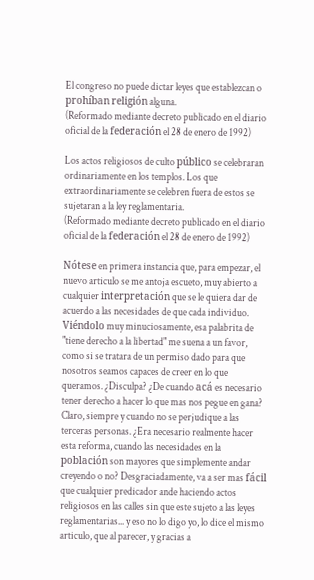El congreso no puede dictar leyes que establezcan o prohíban religión alguna.
(Reformado mediante decreto publicado en el diario oficial de la federación el 28 de enero de 1992)

Los actos religiosos de culto público se celebraran ordinariamente en los templos. Los que extraordinariamente se celebren fuera de estos se sujetaran a la ley reglamentaria.
(Reformado mediante decreto publicado en el diario oficial de la federación el 28 de enero de 1992)

Nótese en primera instancia que, para empezar, el nuevo articulo se me antoja escueto, muy abierto a cualquier interpretación que se le quiera dar de acuerdo a las necesidades de que cada individuo. Viéndolo muy minuciosamente, esa palabrita de "tiene derecho a la libertad" me suena a un favor, como si se tratara de un permiso dado para que nosotros seamos capaces de creer en lo que queramos. ¿Disculpa? ¿De cuando acá es necesario tener derecho a hacer lo que mas nos pegue en gana? Claro, siempre y cuando no se perjudique a las terceras personas. ¿Era necesario realmente hacer esta reforma, cuando las necesidades en la población son mayores que simplemente andar creyendo o no? Desgraciadamente, va a ser mas fácil que cualquier predicador ande haciendo actos religiosos en las calles sin que este sujeto a las leyes reglamentarias... y eso no lo digo yo, lo dice el mismo articulo, que al parecer, y gracias a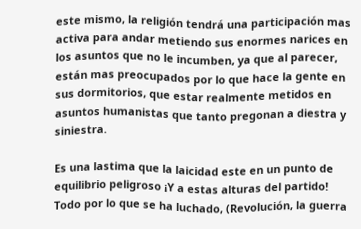este mismo, la religión tendrá una participación mas activa para andar metiendo sus enormes narices en los asuntos que no le incumben, ya que al parecer, están mas preocupados por lo que hace la gente en sus dormitorios, que estar realmente metidos en asuntos humanistas que tanto pregonan a diestra y siniestra.

Es una lastima que la laicidad este en un punto de equilibrio peligroso ¡Y a estas alturas del partido! Todo por lo que se ha luchado, (Revolución, la guerra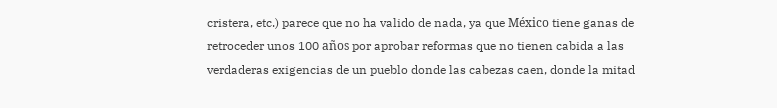cristera, etc.) parece que no ha valido de nada, ya que México tiene ganas de retroceder unos 100 años por aprobar reformas que no tienen cabida a las verdaderas exigencias de un pueblo donde las cabezas caen, donde la mitad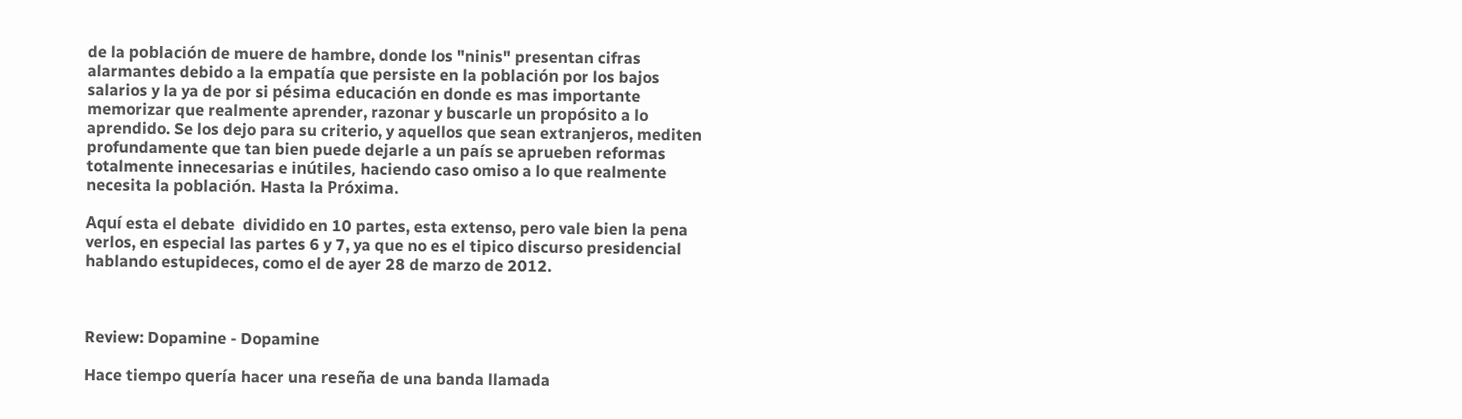de la población de muere de hambre, donde los "ninis" presentan cifras alarmantes debido a la empatía que persiste en la población por los bajos salarios y la ya de por si pésima educación en donde es mas importante memorizar que realmente aprender, razonar y buscarle un propósito a lo aprendido. Se los dejo para su criterio, y aquellos que sean extranjeros, mediten profundamente que tan bien puede dejarle a un país se aprueben reformas totalmente innecesarias e inútiles, haciendo caso omiso a lo que realmente necesita la población. Hasta la Próxima.

Aquí esta el debate  dividido en 10 partes, esta extenso, pero vale bien la pena verlos, en especial las partes 6 y 7, ya que no es el tipico discurso presidencial hablando estupideces, como el de ayer 28 de marzo de 2012.



Review: Dopamine - Dopamine

Hace tiempo quería hacer una reseña de una banda llamada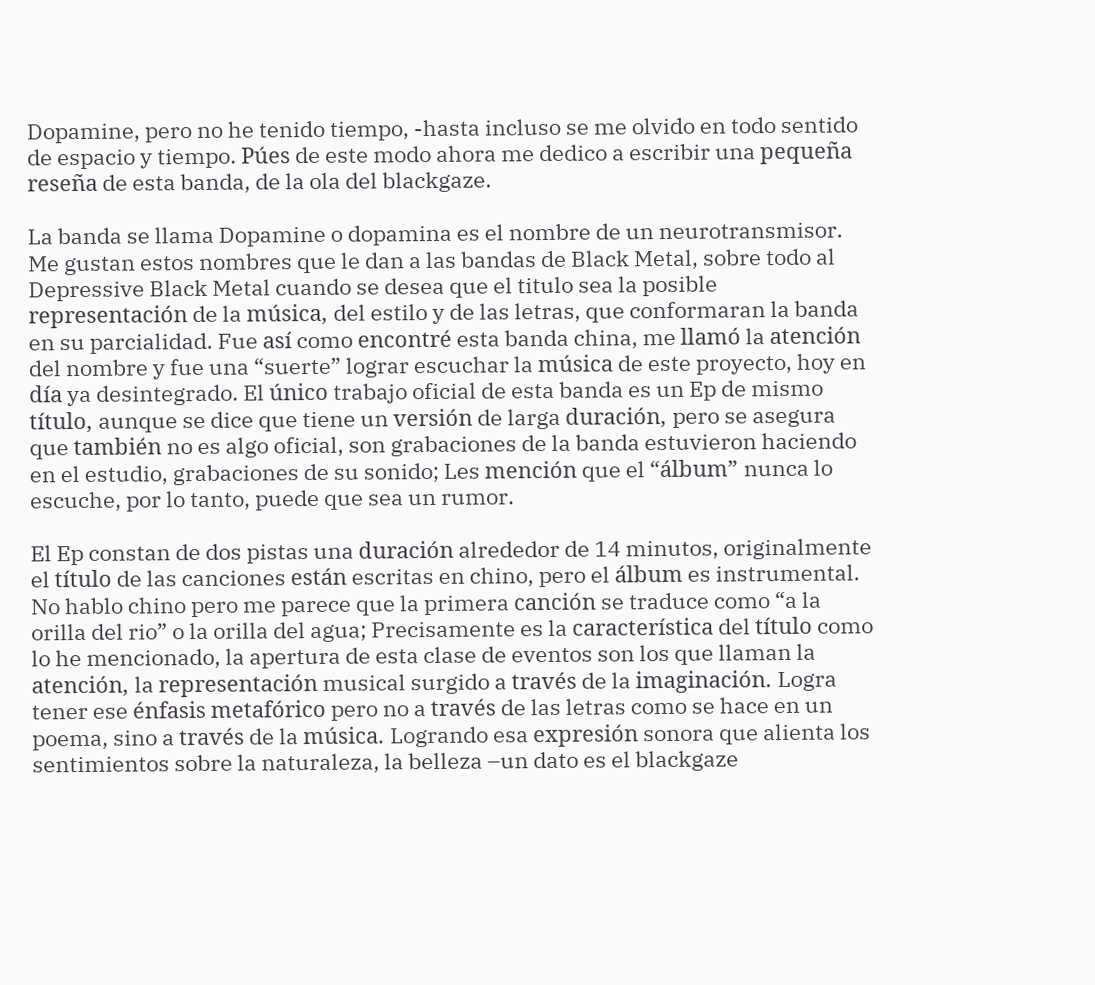Dopamine, pero no he tenido tiempo, -hasta incluso se me olvido en todo sentido de espacio y tiempo. Púes de este modo ahora me dedico a escribir una pequeña reseña de esta banda, de la ola del blackgaze.

La banda se llama Dopamine o dopamina es el nombre de un neurotransmisor. Me gustan estos nombres que le dan a las bandas de Black Metal, sobre todo al Depressive Black Metal cuando se desea que el titulo sea la posible representación de la música, del estilo y de las letras, que conformaran la banda en su parcialidad. Fue así como encontré esta banda china, me llamó la atención del nombre y fue una “suerte” lograr escuchar la música de este proyecto, hoy en día ya desintegrado. El único trabajo oficial de esta banda es un Ep de mismo título, aunque se dice que tiene un versión de larga duración, pero se asegura que también no es algo oficial, son grabaciones de la banda estuvieron haciendo en el estudio, grabaciones de su sonido; Les mención que el “álbum” nunca lo escuche, por lo tanto, puede que sea un rumor.

El Ep constan de dos pistas una duración alrededor de 14 minutos, originalmente el título de las canciones están escritas en chino, pero el álbum es instrumental. No hablo chino pero me parece que la primera canción se traduce como “a la orilla del rio” o la orilla del agua; Precisamente es la característica del título como lo he mencionado, la apertura de esta clase de eventos son los que llaman la atención, la representación musical surgido a través de la imaginación. Logra tener ese énfasis metafórico pero no a través de las letras como se hace en un poema, sino a través de la música. Logrando esa expresión sonora que alienta los sentimientos sobre la naturaleza, la belleza –un dato es el blackgaze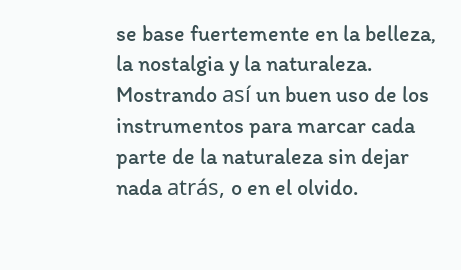se base fuertemente en la belleza, la nostalgia y la naturaleza. Mostrando así un buen uso de los instrumentos para marcar cada parte de la naturaleza sin dejar nada atrás, o en el olvido.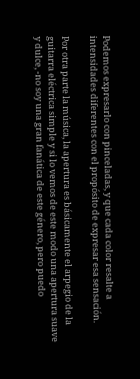Podemos expresarlo con pinceladas, y que cada color resalte a intensidades diferentes con el propósito de expresar esa sensación.

Por otra parte la música, la apertura es básicamente el arpegio de la guitarra eléctrica simple y si lo vemos de este modo una apertura suave y dulce, -no soy una gran fanática de este género, pero puedo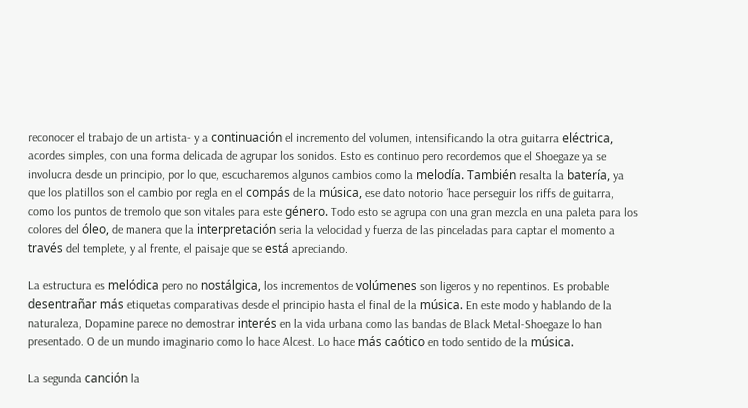reconocer el trabajo de un artista- y a continuación el incremento del volumen, intensificando la otra guitarra eléctrica, acordes simples, con una forma delicada de agrupar los sonidos. Esto es continuo pero recordemos que el Shoegaze ya se involucra desde un principio, por lo que, escucharemos algunos cambios como la melodía. También resalta la batería, ya que los platillos son el cambio por regla en el compás de la música, ese dato notorio ´hace perseguir los riffs de guitarra, como los puntos de tremolo que son vitales para este género. Todo esto se agrupa con una gran mezcla en una paleta para los colores del óleo, de manera que la interpretación seria la velocidad y fuerza de las pinceladas para captar el momento a través del templete, y al frente, el paisaje que se está apreciando.

La estructura es melódica pero no nostálgica, los incrementos de volúmenes son ligeros y no repentinos. Es probable desentrañar más etiquetas comparativas desde el principio hasta el final de la música. En este modo y hablando de la naturaleza, Dopamine parece no demostrar interés en la vida urbana como las bandas de Black Metal-Shoegaze lo han presentado. O de un mundo imaginario como lo hace Alcest. Lo hace más caótico en todo sentido de la música.

La segunda canción la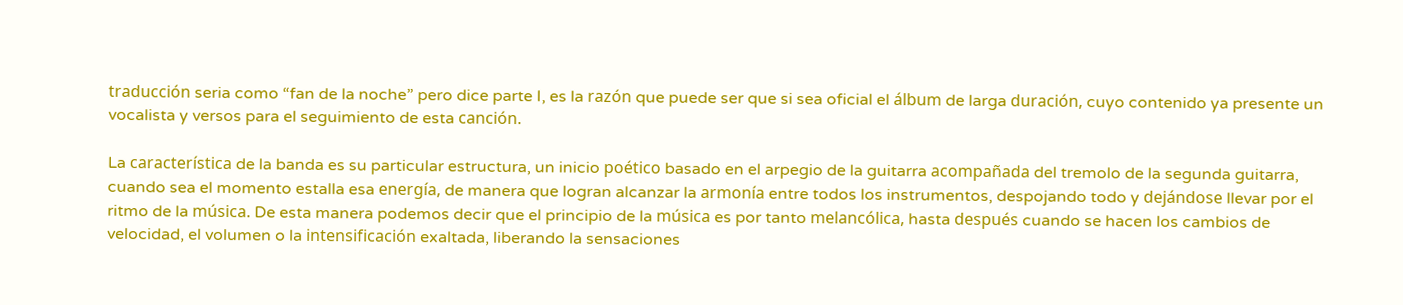traducción seria como “fan de la noche” pero dice parte I, es la razón que puede ser que si sea oficial el álbum de larga duración, cuyo contenido ya presente un vocalista y versos para el seguimiento de esta canción.

La característica de la banda es su particular estructura, un inicio poético basado en el arpegio de la guitarra acompañada del tremolo de la segunda guitarra, cuando sea el momento estalla esa energía, de manera que logran alcanzar la armonía entre todos los instrumentos, despojando todo y dejándose llevar por el ritmo de la música. De esta manera podemos decir que el principio de la música es por tanto melancólica, hasta después cuando se hacen los cambios de velocidad, el volumen o la intensificación exaltada, liberando la sensaciones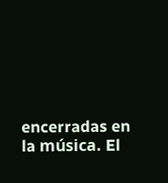encerradas en la música. El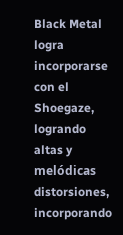Black Metal logra incorporarse con el Shoegaze, logrando altas y melódicas distorsiones, incorporando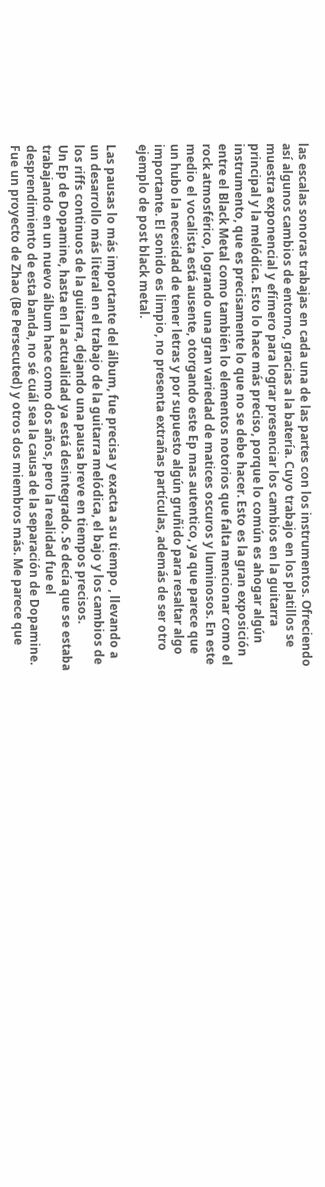las escalas sonoras trabajas en cada una de las partes con los instrumentos. Ofreciendo así algunos cambios de entorno, gracias a la batería. Cuyo trabajo en los platillos se muestra exponencial y efímero para lograr presenciar los cambios en la guitarra principal y la melódica. Esto lo hace más preciso, porque lo común es ahogar algún instrumento, que es precisamente lo que no se debe hacer. Esto es la gran exposición entre el Black Metal como también lo elementos notorios que falta mencionar como el rock atmosférico, logrando una gran variedad de matices oscuros y luminosos. En este medio el vocalista está ausente, otorgando este Ep mas autentico, ya que parece que un hubo la necesidad de tener letras y por supuesto algún gruñido para resaltar algo importante. El sonido es limpio, no presenta extrañas partículas, además de ser otro ejemplo de post black metal.

Las pausas lo más importante del álbum, fue precisa y exacta a su tiempo , llevando a un desarrollo más literal en el trabajo de la guitarra melódica, el bajo y los cambios de los riffs continuos de la guitarra, dejando una pausa breve en tiempos precisos.
Un Ep de Dopamine, hasta en la actualidad ya está desintegrado. Se decía que se estaba trabajando en un nuevo álbum hace como dos años, pero la realidad fue el desprendimiento de esta banda, no sé cuál sea la causa de la separación de Dopamine. Fue un proyecto de Zhao (Be Persecuted) y otros dos miembros más. Me parece que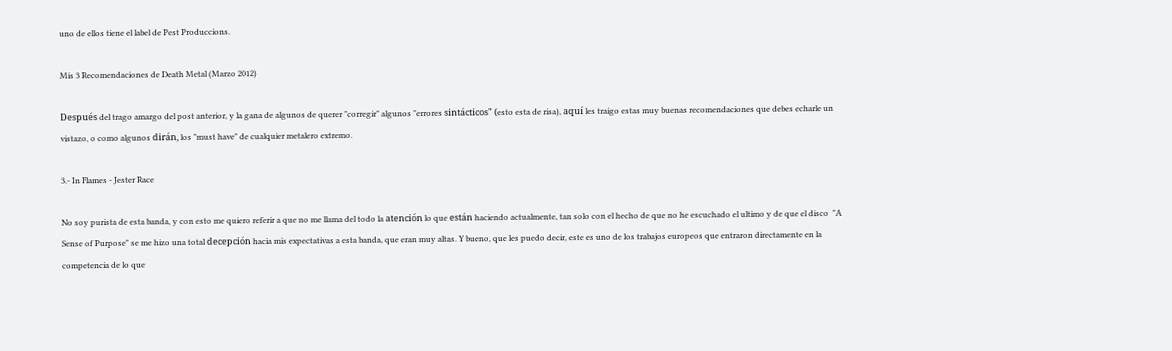uno de ellos tiene el label de Pest Produccions.

Mis 3 Recomendaciones de Death Metal (Marzo 2012)

Después del trago amargo del post anterior, y la gana de algunos de querer "corregir" algunos "errores sintácticos" (esto esta de risa), aquí les traigo estas muy buenas recomendaciones que debes echarle un vistazo, o como algunos dirán, los "must have" de cualquier metalero extremo.

3.- In Flames - Jester Race

No soy purista de esta banda, y con esto me quiero referir a que no me llama del todo la atención lo que están haciendo actualmente, tan solo con el hecho de que no he escuchado el ultimo y de que el disco  "A Sense of Purpose" se me hizo una total decepción hacia mis expectativas a esta banda, que eran muy altas. Y bueno, que les puedo decir, este es uno de los trabajos europeos que entraron directamente en la competencia de lo que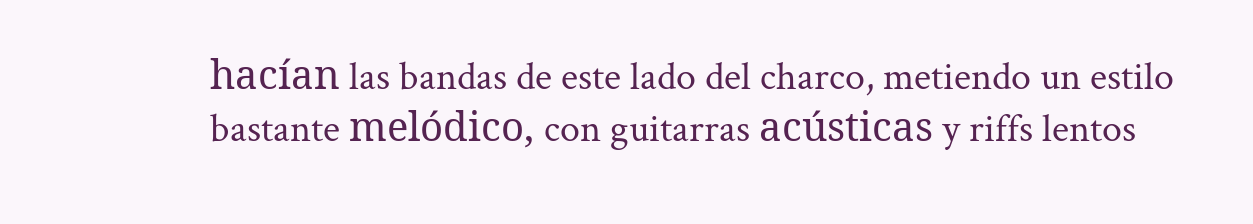hacían las bandas de este lado del charco, metiendo un estilo bastante melódico, con guitarras acústicas y riffs lentos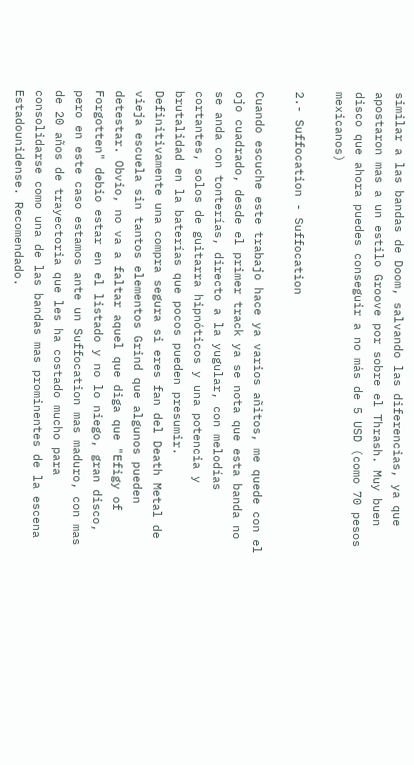similar a las bandas de Doom, salvando las diferencias, ya que apostaron mas a un estilo Groove por sobre el Thrash. Muy buen disco que ahora puedes conseguir a no más de 5 USD (como 70 pesos mexicanos)

2.- Suffocation - Suffocation

Cuando escuche este trabajo hace ya varios añitos, me quede con el ojo cuadrado, desde el primer track ya se nota que esta banda no se anda con tonterías, directo a la yugular, con melodías cortantes, solos de guitarra hipnóticos y una potencia y brutalidad en la baterías que pocos pueden presumir. Definitivamente una compra segura si eres fan del Death Metal de vieja escuela sin tantos elementos Grind que algunos pueden detestar. Obvio, no va a faltar aquel que diga que "Efigy of Forgotten" debio estar en el listado y no lo niego, gran disco, pero en este caso estamos ante un Suffocation mas maduro, con mas de 20 años de trayectoria que les ha costado mucho para consolidarse como una de las bandas mas prominentes de la escena Estadounidense. Recomendado.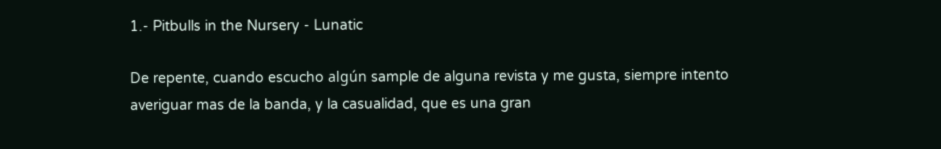1.- Pitbulls in the Nursery - Lunatic

De repente, cuando escucho algún sample de alguna revista y me gusta, siempre intento averiguar mas de la banda, y la casualidad, que es una gran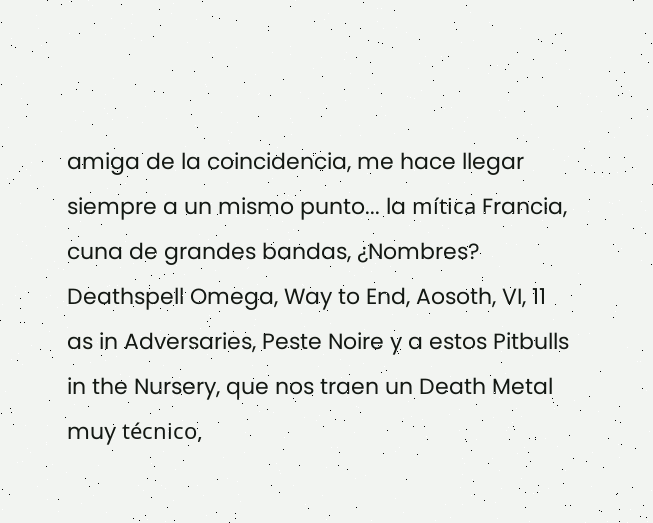amiga de la coincidencia, me hace llegar siempre a un mismo punto... la mítica Francia, cuna de grandes bandas, ¿Nombres? Deathspell Omega, Way to End, Aosoth, VI, 11 as in Adversaries, Peste Noire y a estos Pitbulls in the Nursery, que nos traen un Death Metal muy técnico,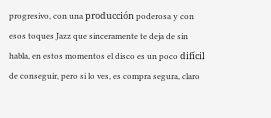progresivo, con una producción poderosa y con esos toques Jazz que sinceramente te deja de sin habla, en estos momentos el disco es un poco difícil de conseguir, pero si lo ves, es compra segura, claro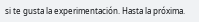si te gusta la experimentación. Hasta la próxima.